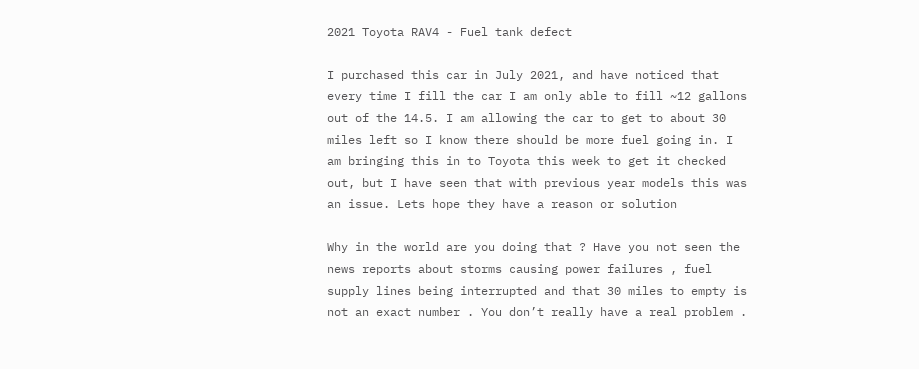2021 Toyota RAV4 - Fuel tank defect

I purchased this car in July 2021, and have noticed that every time I fill the car I am only able to fill ~12 gallons out of the 14.5. I am allowing the car to get to about 30 miles left so I know there should be more fuel going in. I am bringing this in to Toyota this week to get it checked out, but I have seen that with previous year models this was an issue. Lets hope they have a reason or solution

Why in the world are you doing that ? Have you not seen the news reports about storms causing power failures , fuel supply lines being interrupted and that 30 miles to empty is not an exact number . You don’t really have a real problem .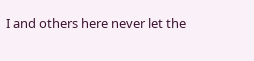I and others here never let the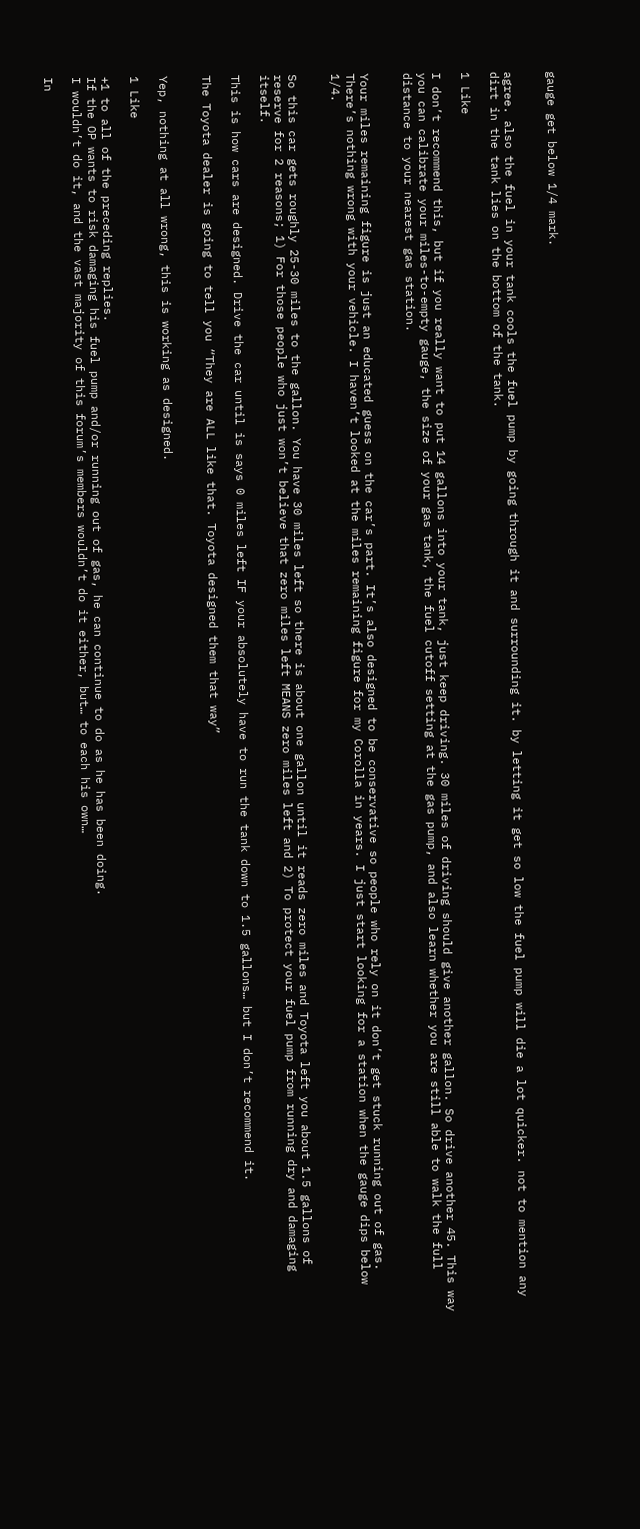gauge get below 1/4 mark.


agree. also the fuel in your tank cools the fuel pump by going through it and surrounding it. by letting it get so low the fuel pump will die a lot quicker. not to mention any dirt in the tank lies on the bottom of the tank.

1 Like

I don’t recommend this, but if you really want to put 14 gallons into your tank, just keep driving. 30 miles of driving should give another gallon. So drive another 45. This way you can calibrate your miles-to-empty gauge, the size of your gas tank, the fuel cutoff setting at the gas pump, and also learn whether you are still able to walk the full distance to your nearest gas station.


Your miles remaining figure is just an educated guess on the car’s part. It’s also designed to be conservative so people who rely on it don’t get stuck running out of gas. There’s nothing wrong with your vehicle. I haven’t looked at the miles remaining figure for my Corolla in years. I just start looking for a station when the gauge dips below 1/4.


So this car gets roughly 25-30 miles to the gallon. You have 30 miles left so there is about one gallon until it reads zero miles and Toyota left you about 1.5 gallons of reserve for 2 reasons; 1) For those people who just won’t believe that zero miles left MEANS zero miles left and 2) To protect your fuel pump from running dry and damaging itself.

This is how cars are designed. Drive the car until is says 0 miles left IF your absolutely have to run the tank down to 1.5 gallons… but I don’t recommend it.

The Toyota dealer is going to tell you “They are ALL like that. Toyota designed them that way”


Yep, nothing at all wrong, this is working as designed.

1 Like

+1 to all of the preceding replies.
If the OP wants to risk damaging his fuel pump and/or running out of gas, he can continue to do as he has been doing.
I wouldn’t do it, and the vast majority of this forum’s members wouldn’t do it either, but… to each his own…

In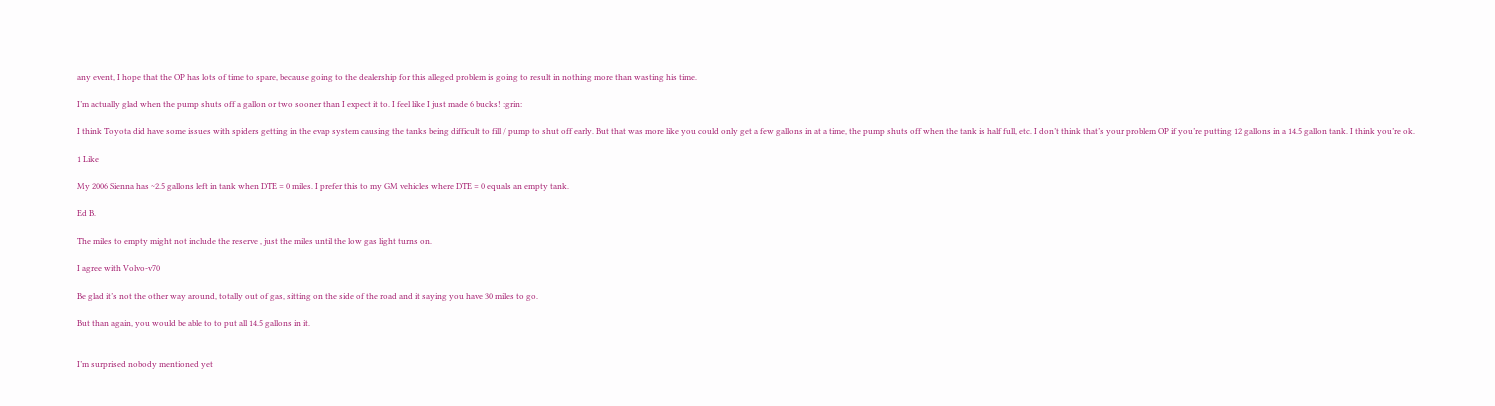any event, I hope that the OP has lots of time to spare, because going to the dealership for this alleged problem is going to result in nothing more than wasting his time.

I’m actually glad when the pump shuts off a gallon or two sooner than I expect it to. I feel like I just made 6 bucks! :grin:

I think Toyota did have some issues with spiders getting in the evap system causing the tanks being difficult to fill / pump to shut off early. But that was more like you could only get a few gallons in at a time, the pump shuts off when the tank is half full, etc. I don’t think that’s your problem OP if you’re putting 12 gallons in a 14.5 gallon tank. I think you’re ok.

1 Like

My 2006 Sienna has ~2.5 gallons left in tank when DTE = 0 miles. I prefer this to my GM vehicles where DTE = 0 equals an empty tank.

Ed B.

The miles to empty might not include the reserve , just the miles until the low gas light turns on.

I agree with Volvo-v70

Be glad it’s not the other way around, totally out of gas, sitting on the side of the road and it saying you have 30 miles to go.

But than again, you would be able to to put all 14.5 gallons in it.


I’m surprised nobody mentioned yet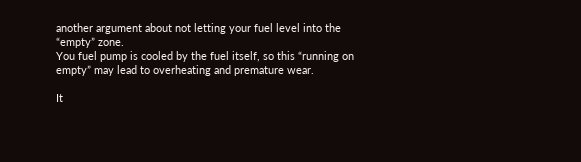another argument about not letting your fuel level into the “empty” zone.
You fuel pump is cooled by the fuel itself, so this “running on empty” may lead to overheating and premature wear.

It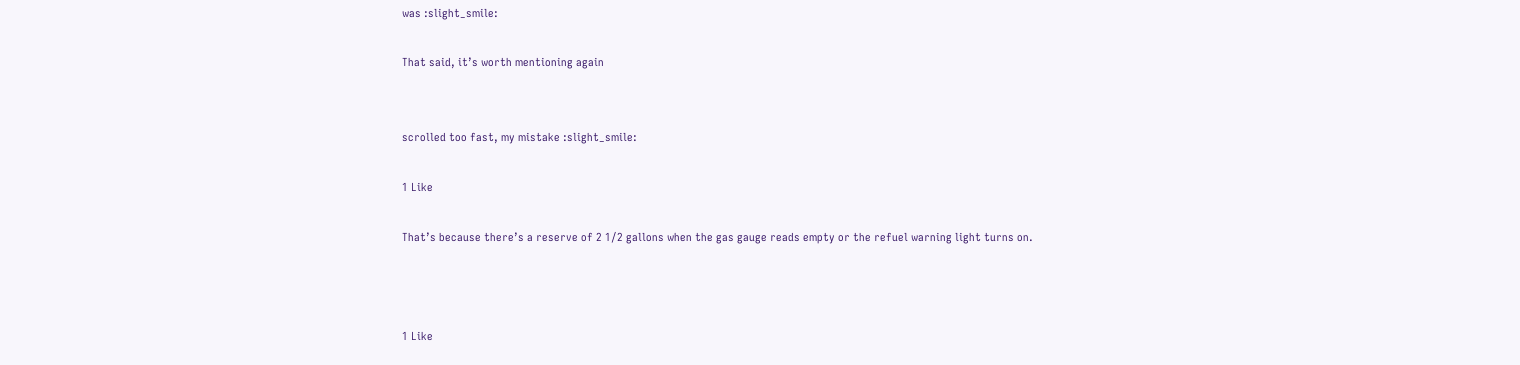was :slight_smile:

That said, it’s worth mentioning again


scrolled too fast, my mistake :slight_smile:

1 Like

That’s because there’s a reserve of 2 1/2 gallons when the gas gauge reads empty or the refuel warning light turns on.



1 Like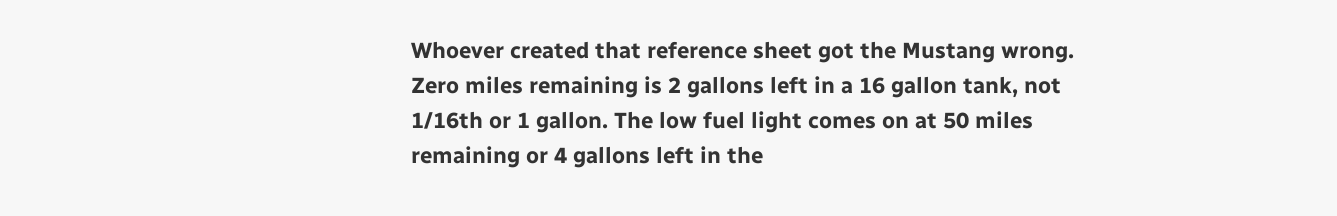Whoever created that reference sheet got the Mustang wrong. Zero miles remaining is 2 gallons left in a 16 gallon tank, not 1/16th or 1 gallon. The low fuel light comes on at 50 miles remaining or 4 gallons left in the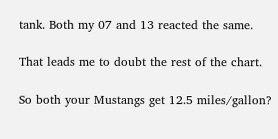tank. Both my 07 and 13 reacted the same.

That leads me to doubt the rest of the chart.

So both your Mustangs get 12.5 miles/gallon?